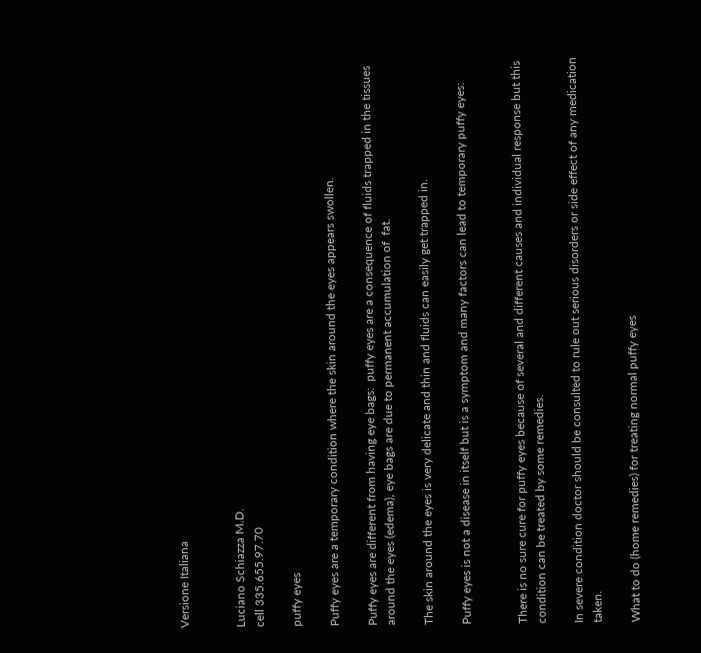Versione Italiana


Luciano Schiazza M.D.
cell 335.655.97.70

puffy eyes

Puffy eyes are a temporary condition where the skin around the eyes appears swollen.

Puffy eyes are different from having eye bags:  puffy eyes are a consequence of fluids trapped in the tissues around the eyes (edema), eye bags are due to permanent accumulation of  fat.

The skin around the eyes is very delicate and thin and fluids can easily get trapped in.

Puffy eyes is not a disease in itself but is a symptom and many factors can lead to temporary puffy eyes:


There is no sure cure for puffy eyes because of several and different causes and individual response but this condition can be treated by some remedies.

In severe condition doctor should be consulted to rule out serious disorders or side effect of any medication taken.

What to do (home remedies) for treating normal puffy eyes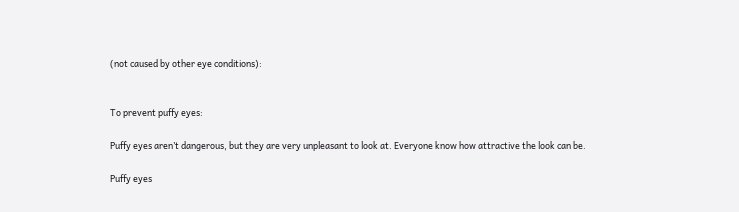(not caused by other eye conditions):


To prevent puffy eyes:

Puffy eyes aren’t dangerous, but they are very unpleasant to look at. Everyone know how attractive the look can be.

Puffy eyes